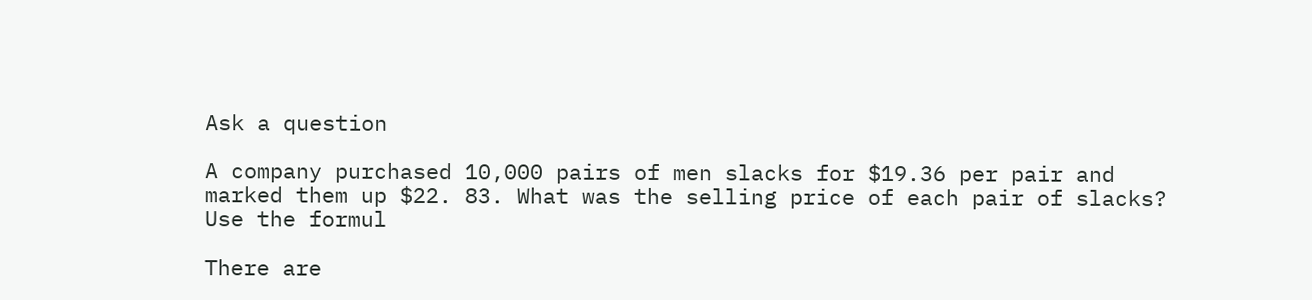Ask a question

A company purchased 10,000 pairs of men slacks for $19.36 per pair and marked them up $22. 83. What was the selling price of each pair of slacks? Use the formul

There are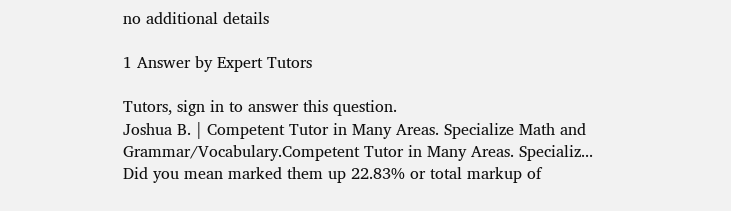no additional details

1 Answer by Expert Tutors

Tutors, sign in to answer this question.
Joshua B. | Competent Tutor in Many Areas. Specialize Math and Grammar/Vocabulary.Competent Tutor in Many Areas. Specializ...
Did you mean marked them up 22.83% or total markup of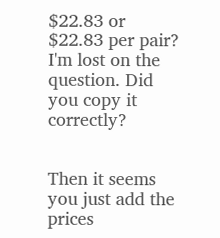$22.83 or $22.83 per pair? I'm lost on the question. Did you copy it correctly?


Then it seems you just add the prices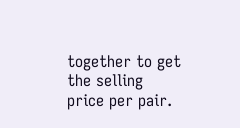together to get the selling price per pair.